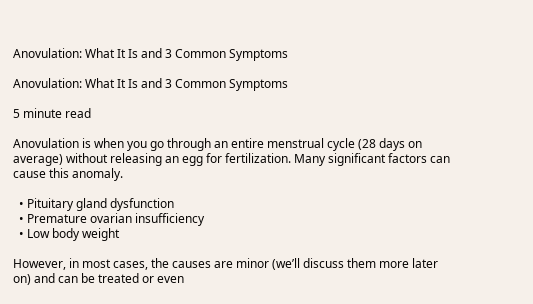Anovulation: What It Is and 3 Common Symptoms

Anovulation: What It Is and 3 Common Symptoms

5 minute read

Anovulation is when you go through an entire menstrual cycle (28 days on average) without releasing an egg for fertilization. Many significant factors can cause this anomaly.

  • Pituitary gland dysfunction
  • Premature ovarian insufficiency
  • Low body weight

However, in most cases, the causes are minor (we’ll discuss them more later on) and can be treated or even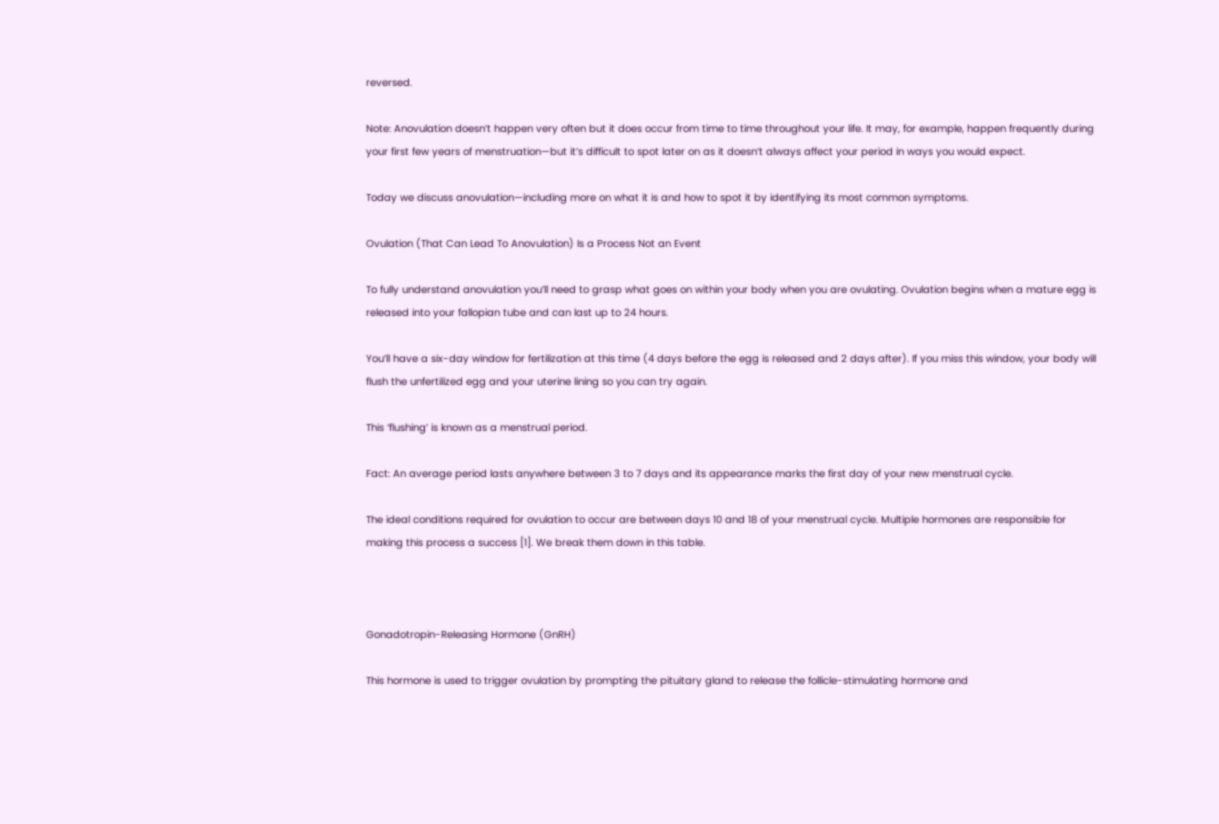reversed.

Note: Anovulation doesn’t happen very often but it does occur from time to time throughout your life. It may, for example, happen frequently during your first few years of menstruation—but it’s difficult to spot later on as it doesn’t always affect your period in ways you would expect.

Today we discuss anovulation—including more on what it is and how to spot it by identifying its most common symptoms.

Ovulation (That Can Lead To Anovulation) Is a Process Not an Event

To fully understand anovulation you’ll need to grasp what goes on within your body when you are ovulating. Ovulation begins when a mature egg is released into your fallopian tube and can last up to 24 hours.

You’ll have a six-day window for fertilization at this time (4 days before the egg is released and 2 days after). If you miss this window, your body will flush the unfertilized egg and your uterine lining so you can try again.

This ‘flushing’ is known as a menstrual period.

Fact: An average period lasts anywhere between 3 to 7 days and its appearance marks the first day of your new menstrual cycle.

The ideal conditions required for ovulation to occur are between days 10 and 18 of your menstrual cycle. Multiple hormones are responsible for making this process a success [1]. We break them down in this table.



Gonadotropin-Releasing Hormone (GnRH)

This hormone is used to trigger ovulation by prompting the pituitary gland to release the follicle-stimulating hormone and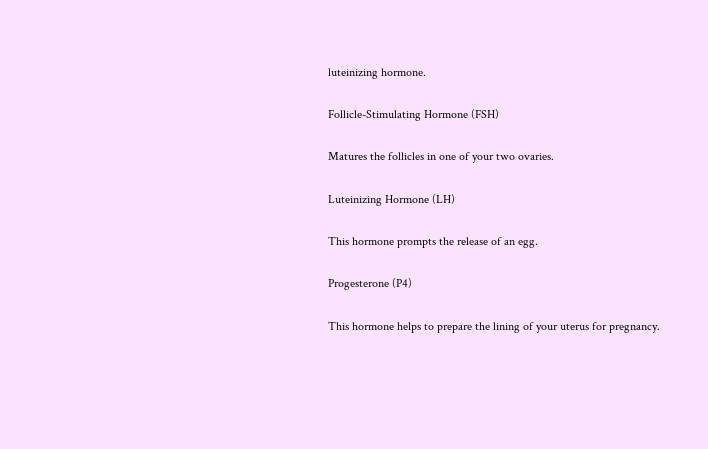luteinizing hormone.

Follicle-Stimulating Hormone (FSH)

Matures the follicles in one of your two ovaries.

Luteinizing Hormone (LH)

This hormone prompts the release of an egg.

Progesterone (P4)

This hormone helps to prepare the lining of your uterus for pregnancy.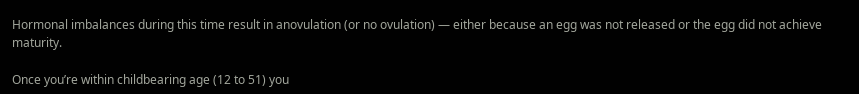Hormonal imbalances during this time result in anovulation (or no ovulation) — either because an egg was not released or the egg did not achieve maturity.

Once you’re within childbearing age (12 to 51) you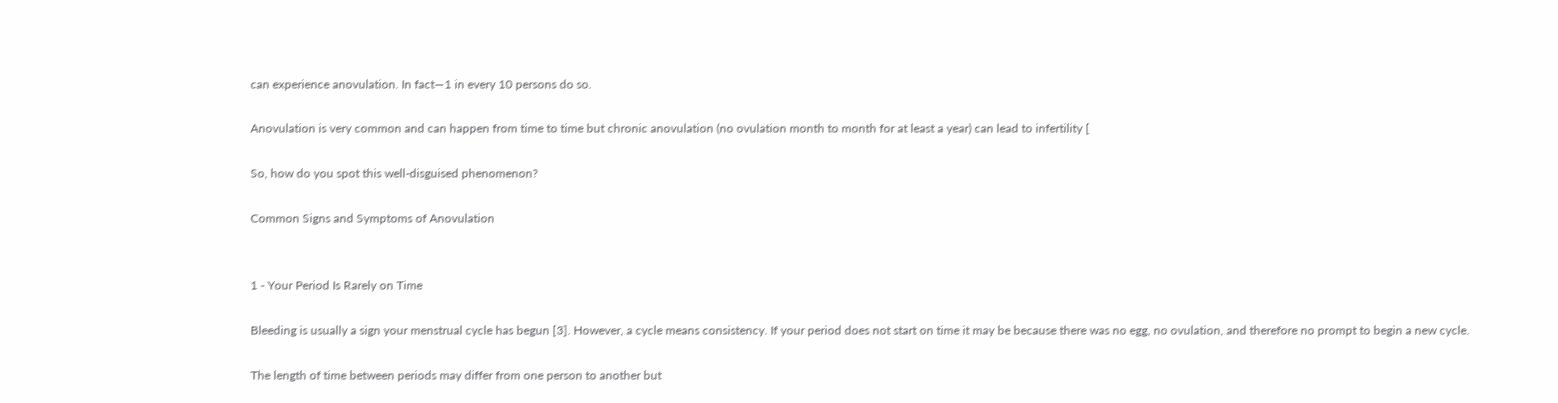can experience anovulation. In fact—1 in every 10 persons do so.

Anovulation is very common and can happen from time to time but chronic anovulation (no ovulation month to month for at least a year) can lead to infertility [

So, how do you spot this well-disguised phenomenon?

Common Signs and Symptoms of Anovulation


1 - Your Period Is Rarely on Time

Bleeding is usually a sign your menstrual cycle has begun [3]. However, a cycle means consistency. If your period does not start on time it may be because there was no egg, no ovulation, and therefore no prompt to begin a new cycle.

The length of time between periods may differ from one person to another but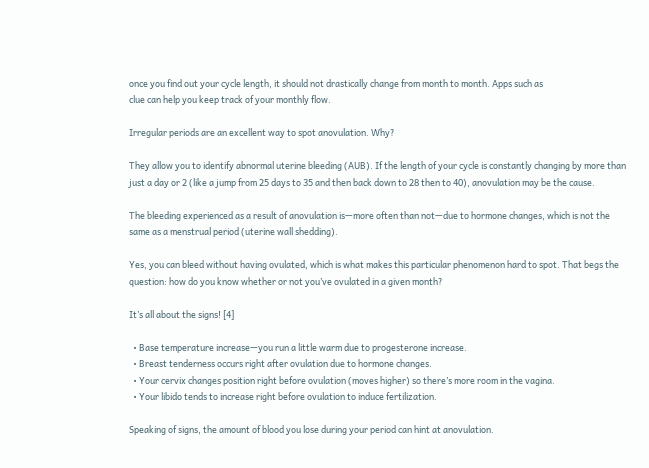once you find out your cycle length, it should not drastically change from month to month. Apps such as
clue can help you keep track of your monthly flow.

Irregular periods are an excellent way to spot anovulation. Why?

They allow you to identify abnormal uterine bleeding (AUB). If the length of your cycle is constantly changing by more than just a day or 2 (like a jump from 25 days to 35 and then back down to 28 then to 40), anovulation may be the cause.

The bleeding experienced as a result of anovulation is—more often than not—due to hormone changes, which is not the same as a menstrual period (uterine wall shedding).

Yes, you can bleed without having ovulated, which is what makes this particular phenomenon hard to spot. That begs the question: how do you know whether or not you’ve ovulated in a given month?

It’s all about the signs! [4]

  • Base temperature increase—you run a little warm due to progesterone increase.
  • Breast tenderness occurs right after ovulation due to hormone changes.
  • Your cervix changes position right before ovulation (moves higher) so there’s more room in the vagina.
  • Your libido tends to increase right before ovulation to induce fertilization.

Speaking of signs, the amount of blood you lose during your period can hint at anovulation.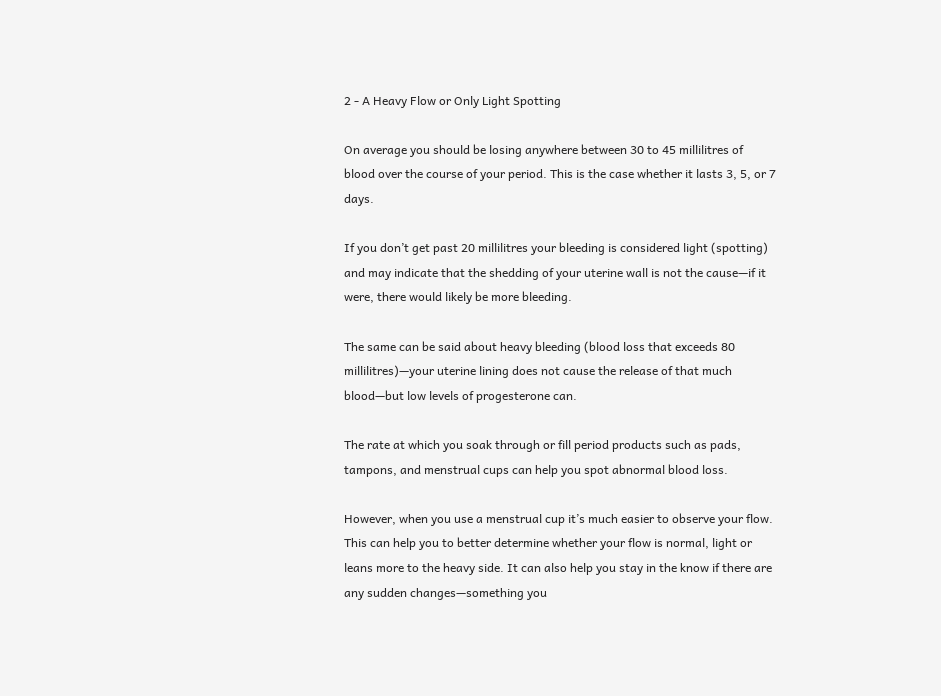2 - A Heavy Flow or Only Light Spotting

On average you should be losing anywhere between 30 to 45 millilitres of blood over the course of your period. This is the case whether it lasts 3, 5, or 7 days.

If you don’t get past 20 millilitres your bleeding is considered light (spotting) and may indicate that the shedding of your uterine wall is not the cause—if it were, there would likely be more bleeding.

The same can be said about heavy bleeding (blood loss that exceeds 80 millilitres)—your uterine lining does not cause the release of that much blood—but low levels of progesterone can.

The rate at which you soak through or fill period products such as pads, tampons, and menstrual cups can help you spot abnormal blood loss.

However, when you use a menstrual cup it’s much easier to observe your flow. This can help you to better determine whether your flow is normal, light or leans more to the heavy side. It can also help you stay in the know if there are any sudden changes—something you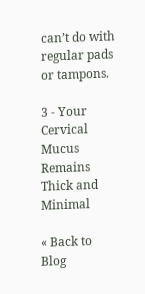can’t do with regular pads or tampons.

3 - Your Cervical Mucus Remains Thick and Minimal

« Back to Blog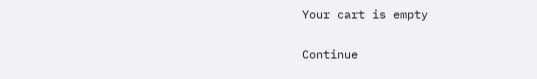Your cart is empty

Continue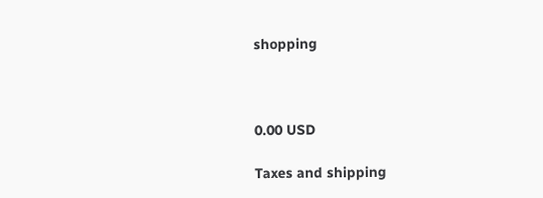shopping



0.00 USD

Taxes and shipping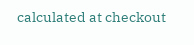calculated at checkout